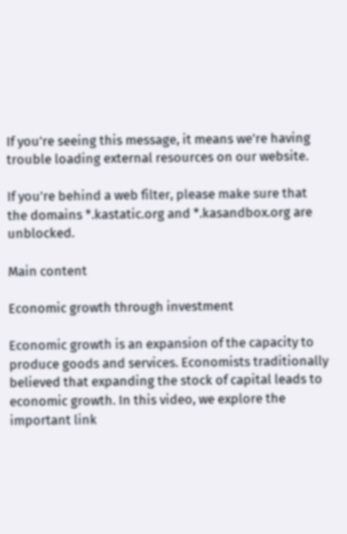If you're seeing this message, it means we're having trouble loading external resources on our website.

If you're behind a web filter, please make sure that the domains *.kastatic.org and *.kasandbox.org are unblocked.

Main content

Economic growth through investment

Economic growth is an expansion of the capacity to produce goods and services. Economists traditionally believed that expanding the stock of capital leads to economic growth. In this video, we explore the important link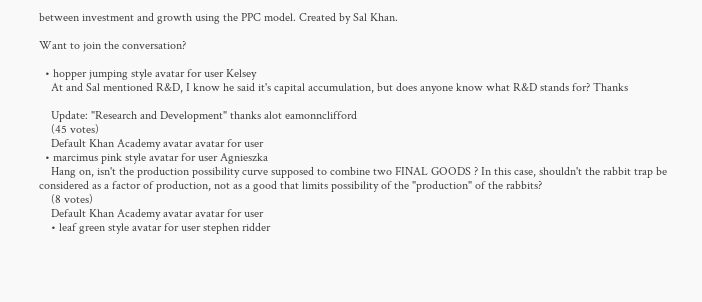between investment and growth using the PPC model. Created by Sal Khan.

Want to join the conversation?

  • hopper jumping style avatar for user Kelsey
    At and Sal mentioned R&D, I know he said it's capital accumulation, but does anyone know what R&D stands for? Thanks

    Update: "Research and Development" thanks alot eamonnclifford
    (45 votes)
    Default Khan Academy avatar avatar for user
  • marcimus pink style avatar for user Agnieszka
    Hang on, isn't the production possibility curve supposed to combine two FINAL GOODS ? In this case, shouldn't the rabbit trap be considered as a factor of production, not as a good that limits possibility of the "production" of the rabbits?
    (8 votes)
    Default Khan Academy avatar avatar for user
    • leaf green style avatar for user stephen ridder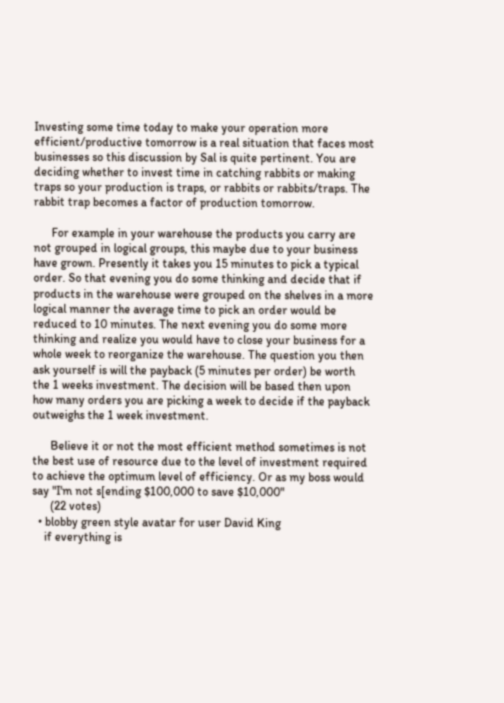Investing some time today to make your operation more efficient/productive tomorrow is a real situation that faces most businesses so this discussion by Sal is quite pertinent. You are deciding whether to invest time in catching rabbits or making traps so your production is traps, or rabbits or rabbits/traps. The rabbit trap becomes a factor of production tomorrow.

      For example in your warehouse the products you carry are not grouped in logical groups, this maybe due to your business have grown. Presently it takes you 15 minutes to pick a typical order. So that evening you do some thinking and decide that if products in the warehouse were grouped on the shelves in a more logical manner the average time to pick an order would be reduced to 10 minutes. The next evening you do some more thinking and realize you would have to close your business for a whole week to reorganize the warehouse. The question you then ask yourself is will the payback (5 minutes per order) be worth the 1 weeks investment. The decision will be based then upon how many orders you are picking a week to decide if the payback outweighs the 1 week investment.

      Believe it or not the most efficient method sometimes is not the best use of resource due to the level of investment required to achieve the optimum level of efficiency. Or as my boss would say "I'm not s[ending $100,000 to save $10,000"
      (22 votes)
  • blobby green style avatar for user David King
    if everything is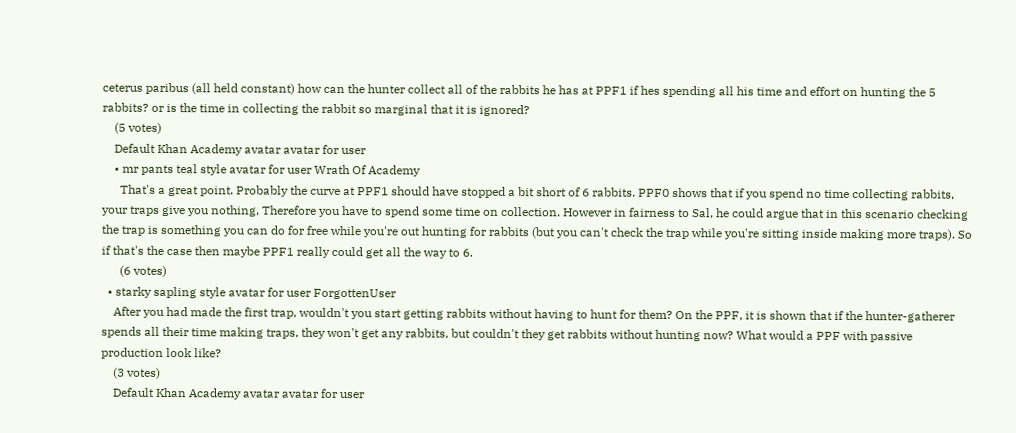ceterus paribus (all held constant) how can the hunter collect all of the rabbits he has at PPF1 if hes spending all his time and effort on hunting the 5 rabbits? or is the time in collecting the rabbit so marginal that it is ignored?
    (5 votes)
    Default Khan Academy avatar avatar for user
    • mr pants teal style avatar for user Wrath Of Academy
      That's a great point. Probably the curve at PPF1 should have stopped a bit short of 6 rabbits. PPF0 shows that if you spend no time collecting rabbits, your traps give you nothing, Therefore you have to spend some time on collection. However in fairness to Sal, he could argue that in this scenario checking the trap is something you can do for free while you're out hunting for rabbits (but you can't check the trap while you're sitting inside making more traps). So if that's the case then maybe PPF1 really could get all the way to 6.
      (6 votes)
  • starky sapling style avatar for user ForgottenUser
    After you had made the first trap, wouldn't you start getting rabbits without having to hunt for them? On the PPF, it is shown that if the hunter-gatherer spends all their time making traps, they won't get any rabbits, but couldn't they get rabbits without hunting now? What would a PPF with passive production look like?
    (3 votes)
    Default Khan Academy avatar avatar for user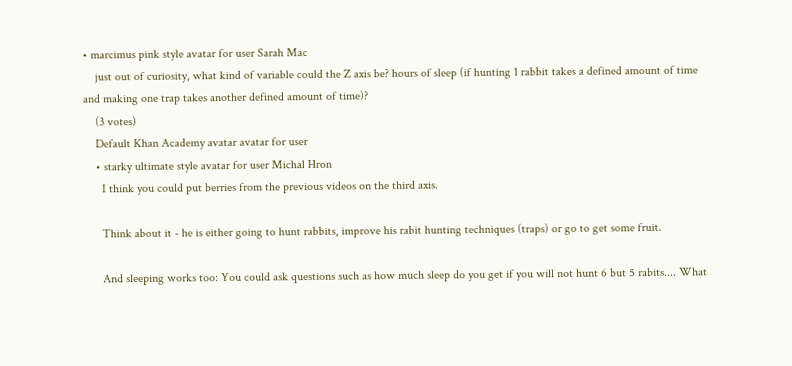• marcimus pink style avatar for user Sarah Mac
    just out of curiosity, what kind of variable could the Z axis be? hours of sleep (if hunting 1 rabbit takes a defined amount of time and making one trap takes another defined amount of time)?
    (3 votes)
    Default Khan Academy avatar avatar for user
    • starky ultimate style avatar for user Michal Hron
      I think you could put berries from the previous videos on the third axis.

      Think about it - he is either going to hunt rabbits, improve his rabit hunting techniques (traps) or go to get some fruit.

      And sleeping works too: You could ask questions such as how much sleep do you get if you will not hunt 6 but 5 rabits.... What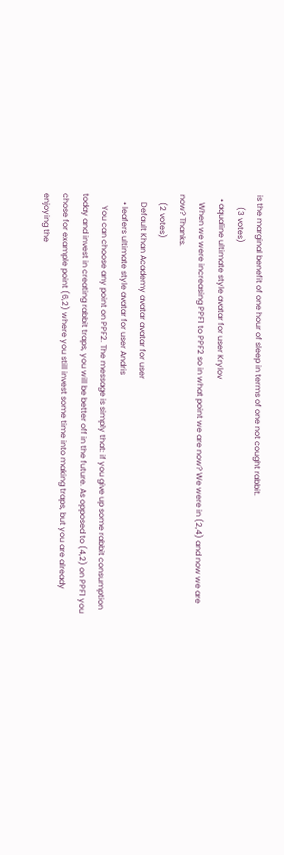is the marginal benefit of one hour of sleep in terms of one not cought rabbit.
      (3 votes)
  • aqualine ultimate style avatar for user Krylov
    When we were increasing PPF1 to PPF2 so in what point we are now? We were in (2,4) and now we are now? Thanks.
    (2 votes)
    Default Khan Academy avatar avatar for user
    • leafers ultimate style avatar for user Andris
      You can choose any point on PPF2. The message is simply that: if you give up some rabbit consumption today and invest in creating rabbit traps, you will be better off in the future. As opposed to (4,2) on PPF1 you chose for example point (6,2) where you still invest some time into making traps, but you are already enjoying the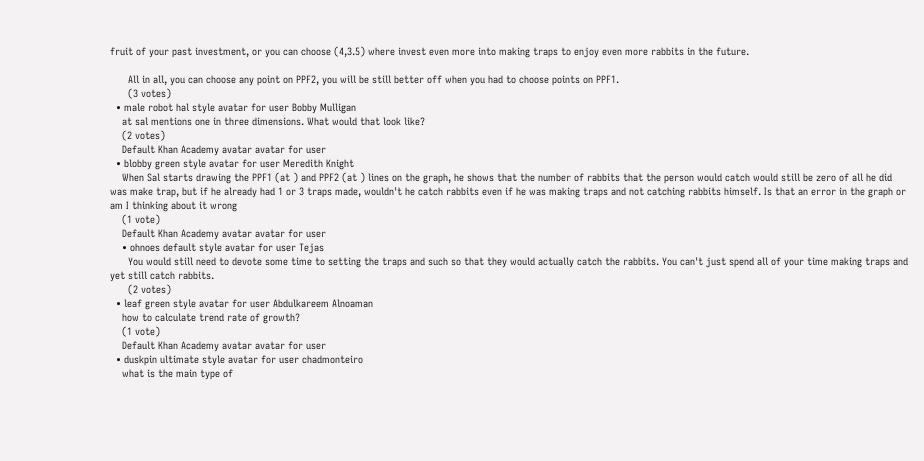fruit of your past investment, or you can choose (4,3.5) where invest even more into making traps to enjoy even more rabbits in the future.

      All in all, you can choose any point on PPF2, you will be still better off when you had to choose points on PPF1.
      (3 votes)
  • male robot hal style avatar for user Bobby Mulligan
    at sal mentions one in three dimensions. What would that look like?
    (2 votes)
    Default Khan Academy avatar avatar for user
  • blobby green style avatar for user Meredith Knight
    When Sal starts drawing the PPF1 (at ) and PPF2 (at ) lines on the graph, he shows that the number of rabbits that the person would catch would still be zero of all he did was make trap, but if he already had 1 or 3 traps made, wouldn't he catch rabbits even if he was making traps and not catching rabbits himself. Is that an error in the graph or am I thinking about it wrong
    (1 vote)
    Default Khan Academy avatar avatar for user
    • ohnoes default style avatar for user Tejas
      You would still need to devote some time to setting the traps and such so that they would actually catch the rabbits. You can't just spend all of your time making traps and yet still catch rabbits.
      (2 votes)
  • leaf green style avatar for user Abdulkareem Alnoaman
    how to calculate trend rate of growth?
    (1 vote)
    Default Khan Academy avatar avatar for user
  • duskpin ultimate style avatar for user chadmonteiro
    what is the main type of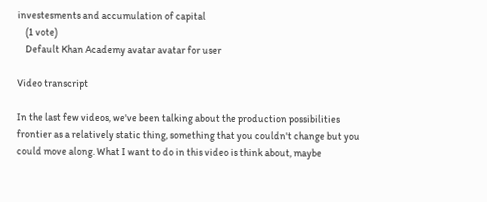investesments and accumulation of capital
    (1 vote)
    Default Khan Academy avatar avatar for user

Video transcript

In the last few videos, we've been talking about the production possibilities frontier as a relatively static thing, something that you couldn't change but you could move along. What I want to do in this video is think about, maybe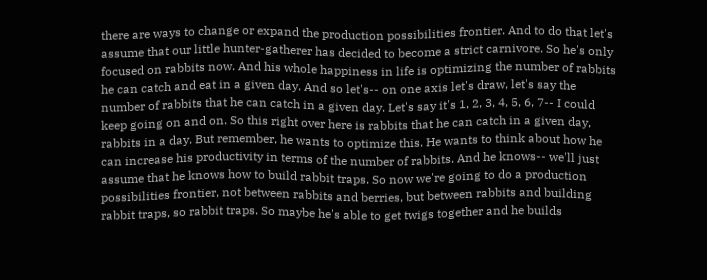there are ways to change or expand the production possibilities frontier. And to do that let's assume that our little hunter-gatherer has decided to become a strict carnivore. So he's only focused on rabbits now. And his whole happiness in life is optimizing the number of rabbits he can catch and eat in a given day. And so let's-- on one axis let's draw, let's say the number of rabbits that he can catch in a given day. Let's say it's 1, 2, 3, 4, 5, 6, 7-- I could keep going on and on. So this right over here is rabbits that he can catch in a given day, rabbits in a day. But remember, he wants to optimize this. He wants to think about how he can increase his productivity in terms of the number of rabbits. And he knows-- we'll just assume that he knows how to build rabbit traps. So now we're going to do a production possibilities frontier, not between rabbits and berries, but between rabbits and building rabbit traps, so rabbit traps. So maybe he's able to get twigs together and he builds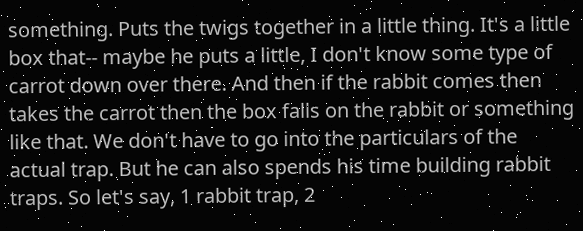something. Puts the twigs together in a little thing. It's a little box that-- maybe he puts a little, I don't know some type of carrot down over there. And then if the rabbit comes then takes the carrot then the box falls on the rabbit or something like that. We don't have to go into the particulars of the actual trap. But he can also spends his time building rabbit traps. So let's say, 1 rabbit trap, 2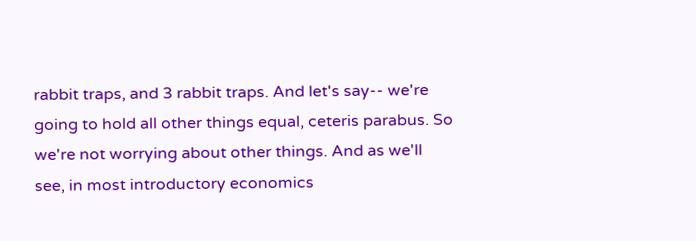rabbit traps, and 3 rabbit traps. And let's say-- we're going to hold all other things equal, ceteris parabus. So we're not worrying about other things. And as we'll see, in most introductory economics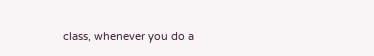class, whenever you do a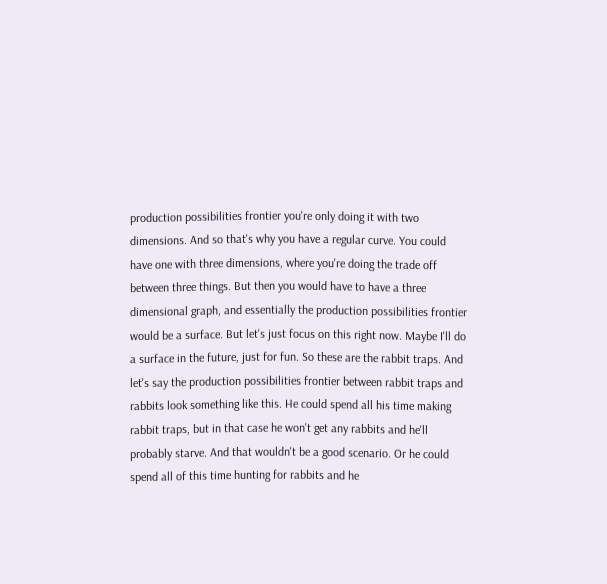production possibilities frontier you're only doing it with two dimensions. And so that's why you have a regular curve. You could have one with three dimensions, where you're doing the trade off between three things. But then you would have to have a three dimensional graph, and essentially the production possibilities frontier would be a surface. But let's just focus on this right now. Maybe I'll do a surface in the future, just for fun. So these are the rabbit traps. And let's say the production possibilities frontier between rabbit traps and rabbits look something like this. He could spend all his time making rabbit traps, but in that case he won't get any rabbits and he'll probably starve. And that wouldn't be a good scenario. Or he could spend all of this time hunting for rabbits and he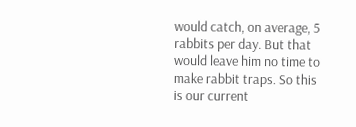would catch, on average, 5 rabbits per day. But that would leave him no time to make rabbit traps. So this is our current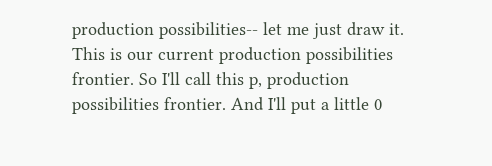production possibilities-- let me just draw it. This is our current production possibilities frontier. So I'll call this p, production possibilities frontier. And I'll put a little 0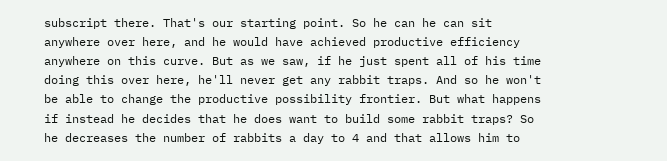subscript there. That's our starting point. So he can he can sit anywhere over here, and he would have achieved productive efficiency anywhere on this curve. But as we saw, if he just spent all of his time doing this over here, he'll never get any rabbit traps. And so he won't be able to change the productive possibility frontier. But what happens if instead he decides that he does want to build some rabbit traps? So he decreases the number of rabbits a day to 4 and that allows him to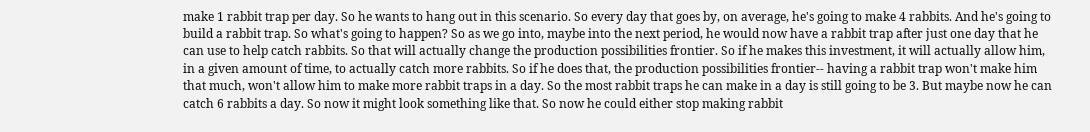make 1 rabbit trap per day. So he wants to hang out in this scenario. So every day that goes by, on average, he's going to make 4 rabbits. And he's going to build a rabbit trap. So what's going to happen? So as we go into, maybe into the next period, he would now have a rabbit trap after just one day that he can use to help catch rabbits. So that will actually change the production possibilities frontier. So if he makes this investment, it will actually allow him, in a given amount of time, to actually catch more rabbits. So if he does that, the production possibilities frontier-- having a rabbit trap won't make him that much, won't allow him to make more rabbit traps in a day. So the most rabbit traps he can make in a day is still going to be 3. But maybe now he can catch 6 rabbits a day. So now it might look something like that. So now he could either stop making rabbit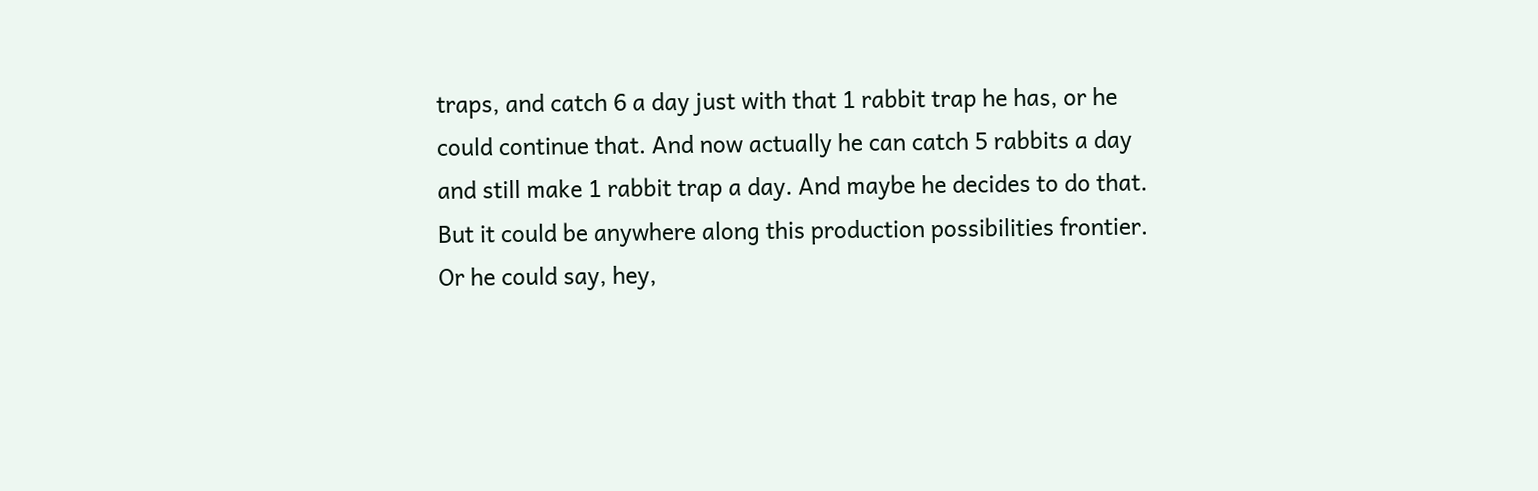traps, and catch 6 a day just with that 1 rabbit trap he has, or he could continue that. And now actually he can catch 5 rabbits a day and still make 1 rabbit trap a day. And maybe he decides to do that. But it could be anywhere along this production possibilities frontier. Or he could say, hey,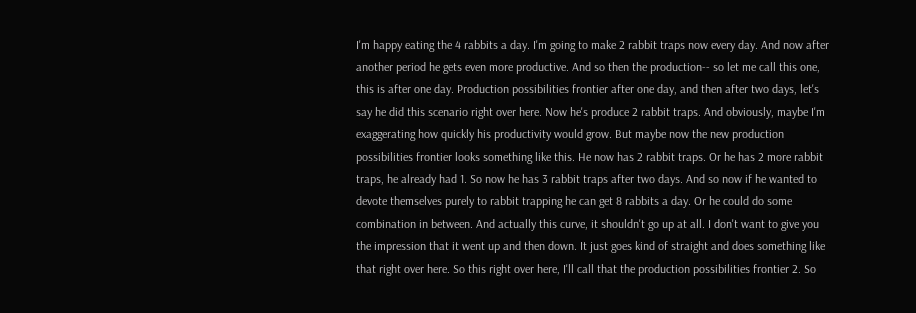I'm happy eating the 4 rabbits a day. I'm going to make 2 rabbit traps now every day. And now after another period he gets even more productive. And so then the production-- so let me call this one, this is after one day. Production possibilities frontier after one day, and then after two days, let's say he did this scenario right over here. Now he's produce 2 rabbit traps. And obviously, maybe I'm exaggerating how quickly his productivity would grow. But maybe now the new production possibilities frontier looks something like this. He now has 2 rabbit traps. Or he has 2 more rabbit traps, he already had 1. So now he has 3 rabbit traps after two days. And so now if he wanted to devote themselves purely to rabbit trapping he can get 8 rabbits a day. Or he could do some combination in between. And actually this curve, it shouldn't go up at all. I don't want to give you the impression that it went up and then down. It just goes kind of straight and does something like that right over here. So this right over here, I'll call that the production possibilities frontier 2. So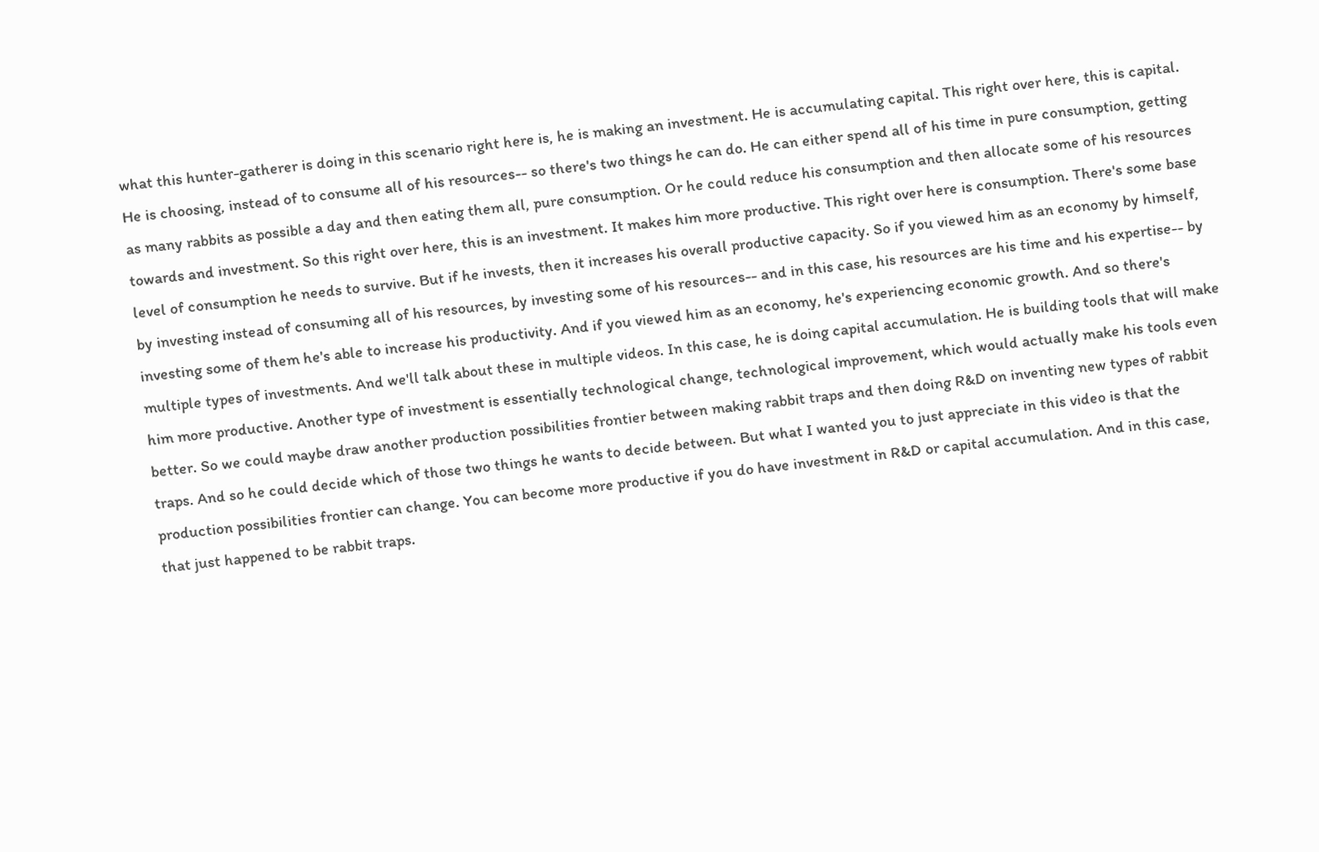what this hunter-gatherer is doing in this scenario right here is, he is making an investment. He is accumulating capital. This right over here, this is capital. He is choosing, instead of to consume all of his resources-- so there's two things he can do. He can either spend all of his time in pure consumption, getting as many rabbits as possible a day and then eating them all, pure consumption. Or he could reduce his consumption and then allocate some of his resources towards and investment. So this right over here, this is an investment. It makes him more productive. This right over here is consumption. There's some base level of consumption he needs to survive. But if he invests, then it increases his overall productive capacity. So if you viewed him as an economy by himself, by investing instead of consuming all of his resources, by investing some of his resources-- and in this case, his resources are his time and his expertise-- by investing some of them he's able to increase his productivity. And if you viewed him as an economy, he's experiencing economic growth. And so there's multiple types of investments. And we'll talk about these in multiple videos. In this case, he is doing capital accumulation. He is building tools that will make him more productive. Another type of investment is essentially technological change, technological improvement, which would actually make his tools even better. So we could maybe draw another production possibilities frontier between making rabbit traps and then doing R&D on inventing new types of rabbit traps. And so he could decide which of those two things he wants to decide between. But what I wanted you to just appreciate in this video is that the production possibilities frontier can change. You can become more productive if you do have investment in R&D or capital accumulation. And in this case, that just happened to be rabbit traps.